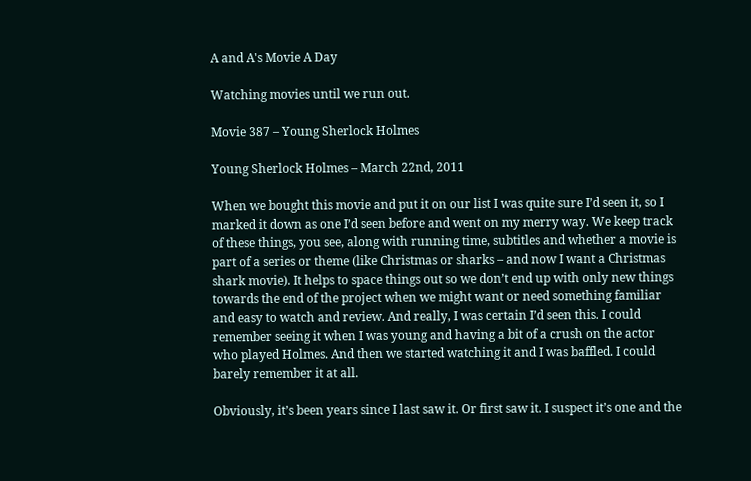A and A's Movie A Day

Watching movies until we run out.

Movie 387 – Young Sherlock Holmes

Young Sherlock Holmes – March 22nd, 2011

When we bought this movie and put it on our list I was quite sure I’d seen it, so I marked it down as one I’d seen before and went on my merry way. We keep track of these things, you see, along with running time, subtitles and whether a movie is part of a series or theme (like Christmas or sharks – and now I want a Christmas shark movie). It helps to space things out so we don’t end up with only new things towards the end of the project when we might want or need something familiar and easy to watch and review. And really, I was certain I’d seen this. I could remember seeing it when I was young and having a bit of a crush on the actor who played Holmes. And then we started watching it and I was baffled. I could barely remember it at all.

Obviously, it’s been years since I last saw it. Or first saw it. I suspect it’s one and the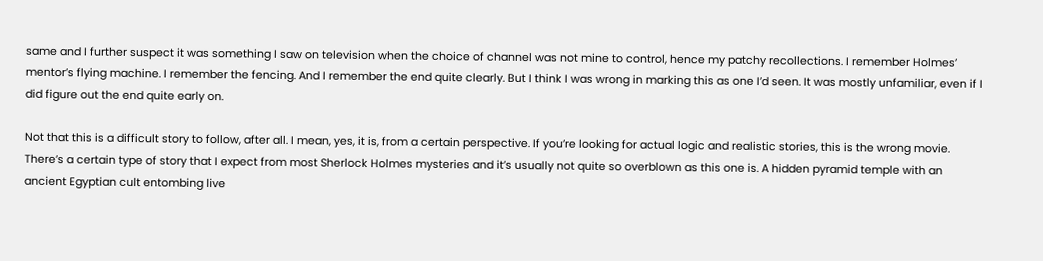same and I further suspect it was something I saw on television when the choice of channel was not mine to control, hence my patchy recollections. I remember Holmes’ mentor’s flying machine. I remember the fencing. And I remember the end quite clearly. But I think I was wrong in marking this as one I’d seen. It was mostly unfamiliar, even if I did figure out the end quite early on.

Not that this is a difficult story to follow, after all. I mean, yes, it is, from a certain perspective. If you’re looking for actual logic and realistic stories, this is the wrong movie. There’s a certain type of story that I expect from most Sherlock Holmes mysteries and it’s usually not quite so overblown as this one is. A hidden pyramid temple with an ancient Egyptian cult entombing live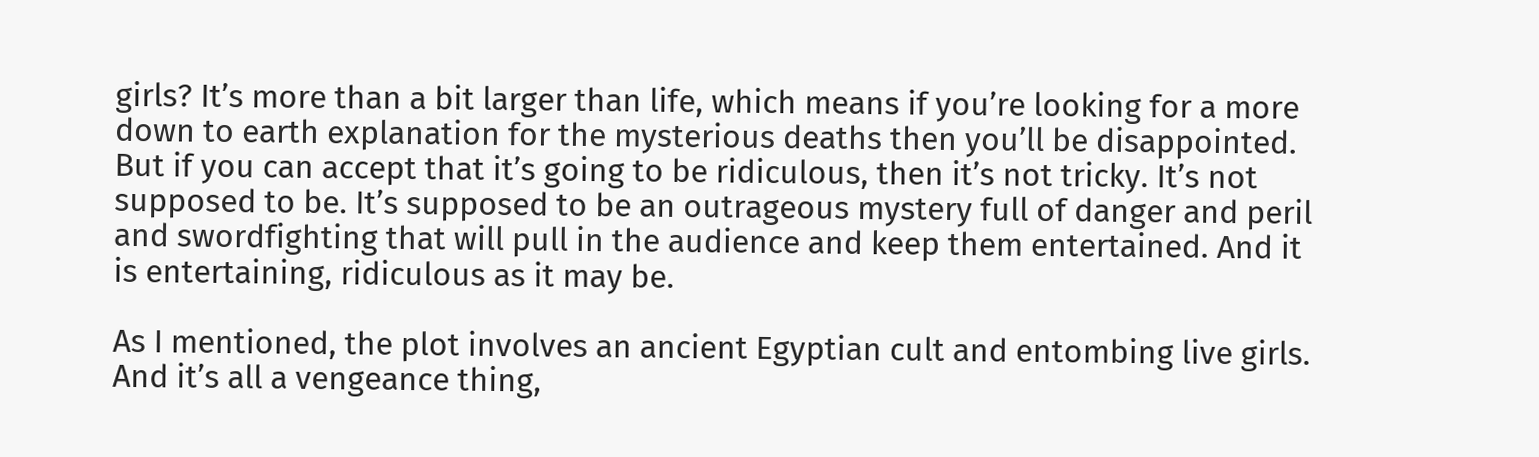girls? It’s more than a bit larger than life, which means if you’re looking for a more down to earth explanation for the mysterious deaths then you’ll be disappointed. But if you can accept that it’s going to be ridiculous, then it’s not tricky. It’s not supposed to be. It’s supposed to be an outrageous mystery full of danger and peril and swordfighting that will pull in the audience and keep them entertained. And it is entertaining, ridiculous as it may be.

As I mentioned, the plot involves an ancient Egyptian cult and entombing live girls. And it’s all a vengeance thing,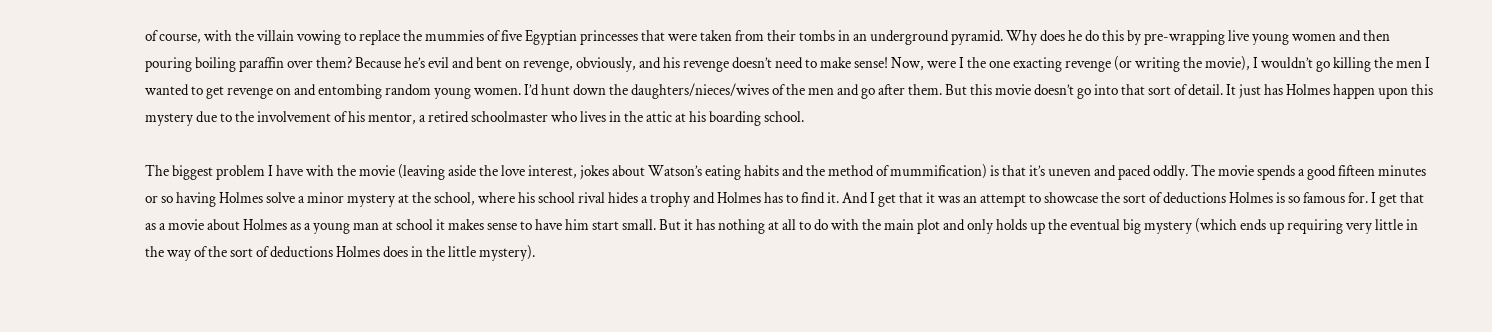of course, with the villain vowing to replace the mummies of five Egyptian princesses that were taken from their tombs in an underground pyramid. Why does he do this by pre-wrapping live young women and then pouring boiling paraffin over them? Because he’s evil and bent on revenge, obviously, and his revenge doesn’t need to make sense! Now, were I the one exacting revenge (or writing the movie), I wouldn’t go killing the men I wanted to get revenge on and entombing random young women. I’d hunt down the daughters/nieces/wives of the men and go after them. But this movie doesn’t go into that sort of detail. It just has Holmes happen upon this mystery due to the involvement of his mentor, a retired schoolmaster who lives in the attic at his boarding school.

The biggest problem I have with the movie (leaving aside the love interest, jokes about Watson’s eating habits and the method of mummification) is that it’s uneven and paced oddly. The movie spends a good fifteen minutes or so having Holmes solve a minor mystery at the school, where his school rival hides a trophy and Holmes has to find it. And I get that it was an attempt to showcase the sort of deductions Holmes is so famous for. I get that as a movie about Holmes as a young man at school it makes sense to have him start small. But it has nothing at all to do with the main plot and only holds up the eventual big mystery (which ends up requiring very little in the way of the sort of deductions Holmes does in the little mystery).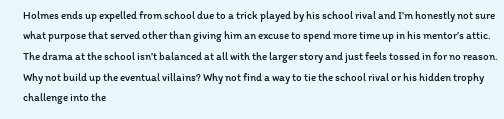Holmes ends up expelled from school due to a trick played by his school rival and I’m honestly not sure what purpose that served other than giving him an excuse to spend more time up in his mentor’s attic. The drama at the school isn’t balanced at all with the larger story and just feels tossed in for no reason. Why not build up the eventual villains? Why not find a way to tie the school rival or his hidden trophy challenge into the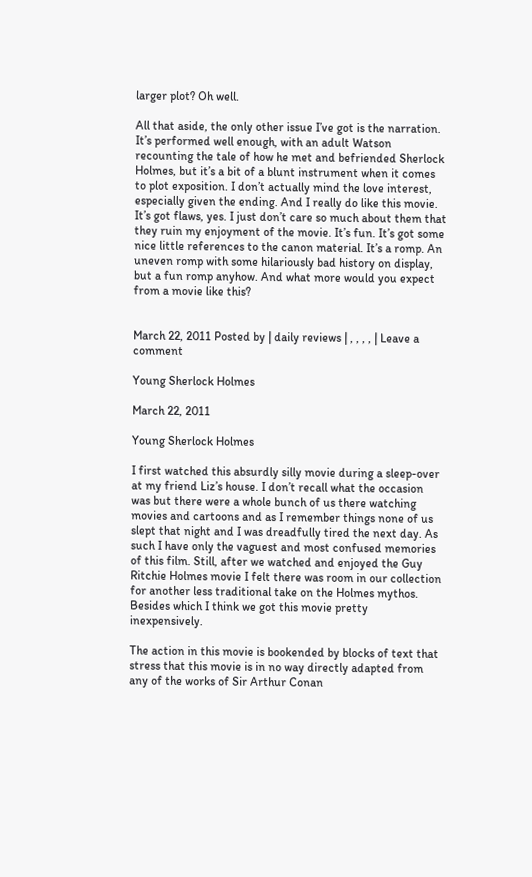larger plot? Oh well.

All that aside, the only other issue I’ve got is the narration. It’s performed well enough, with an adult Watson recounting the tale of how he met and befriended Sherlock Holmes, but it’s a bit of a blunt instrument when it comes to plot exposition. I don’t actually mind the love interest, especially given the ending. And I really do like this movie. It’s got flaws, yes. I just don’t care so much about them that they ruin my enjoyment of the movie. It’s fun. It’s got some nice little references to the canon material. It’s a romp. An uneven romp with some hilariously bad history on display, but a fun romp anyhow. And what more would you expect from a movie like this?


March 22, 2011 Posted by | daily reviews | , , , , | Leave a comment

Young Sherlock Holmes

March 22, 2011

Young Sherlock Holmes

I first watched this absurdly silly movie during a sleep-over at my friend Liz’s house. I don’t recall what the occasion was but there were a whole bunch of us there watching movies and cartoons and as I remember things none of us slept that night and I was dreadfully tired the next day. As such I have only the vaguest and most confused memories of this film. Still, after we watched and enjoyed the Guy Ritchie Holmes movie I felt there was room in our collection for another less traditional take on the Holmes mythos. Besides which I think we got this movie pretty inexpensively.

The action in this movie is bookended by blocks of text that stress that this movie is in no way directly adapted from any of the works of Sir Arthur Conan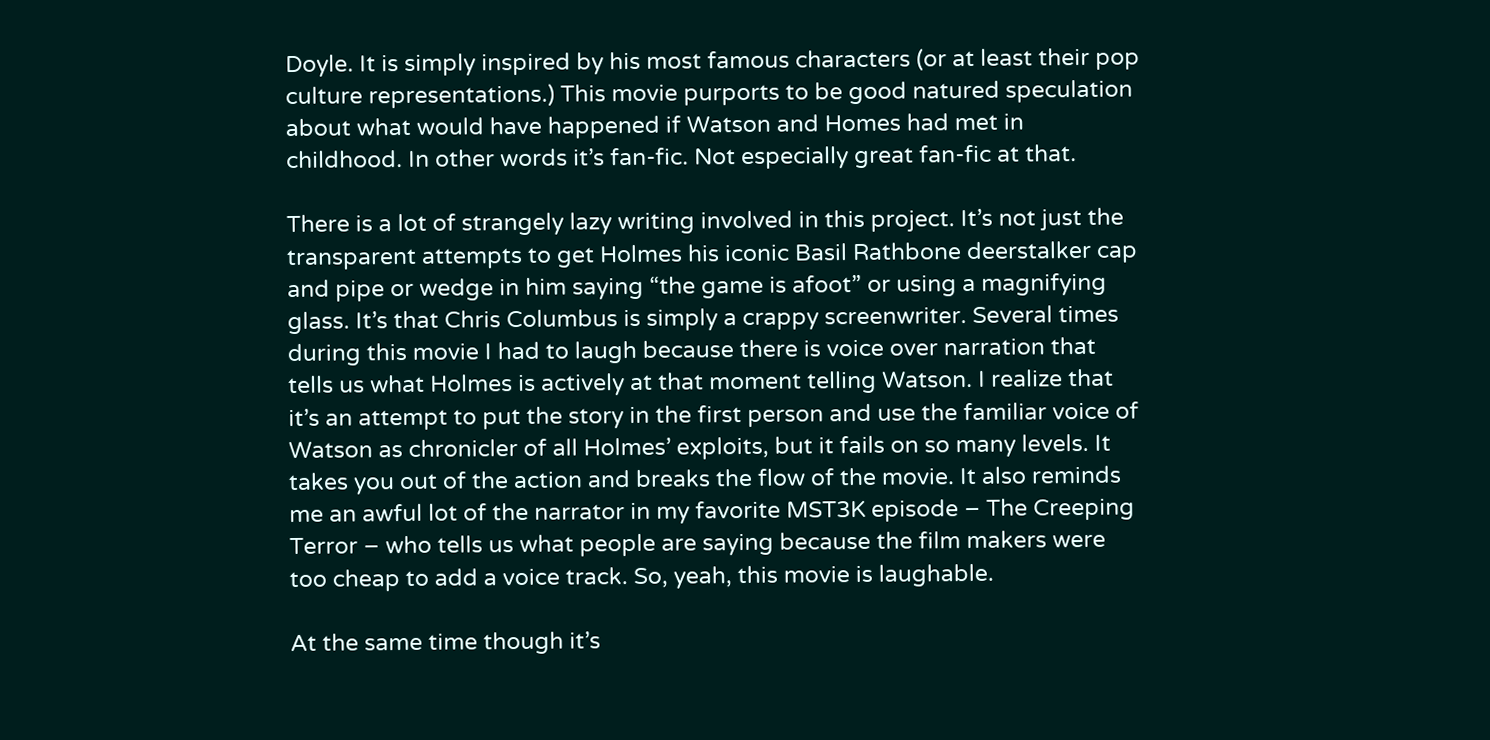Doyle. It is simply inspired by his most famous characters (or at least their pop culture representations.) This movie purports to be good natured speculation about what would have happened if Watson and Homes had met in childhood. In other words it’s fan-fic. Not especially great fan-fic at that.

There is a lot of strangely lazy writing involved in this project. It’s not just the transparent attempts to get Holmes his iconic Basil Rathbone deerstalker cap and pipe or wedge in him saying “the game is afoot” or using a magnifying glass. It’s that Chris Columbus is simply a crappy screenwriter. Several times during this movie I had to laugh because there is voice over narration that tells us what Holmes is actively at that moment telling Watson. I realize that it’s an attempt to put the story in the first person and use the familiar voice of Watson as chronicler of all Holmes’ exploits, but it fails on so many levels. It takes you out of the action and breaks the flow of the movie. It also reminds me an awful lot of the narrator in my favorite MST3K episode – The Creeping Terror – who tells us what people are saying because the film makers were too cheap to add a voice track. So, yeah, this movie is laughable.

At the same time though it’s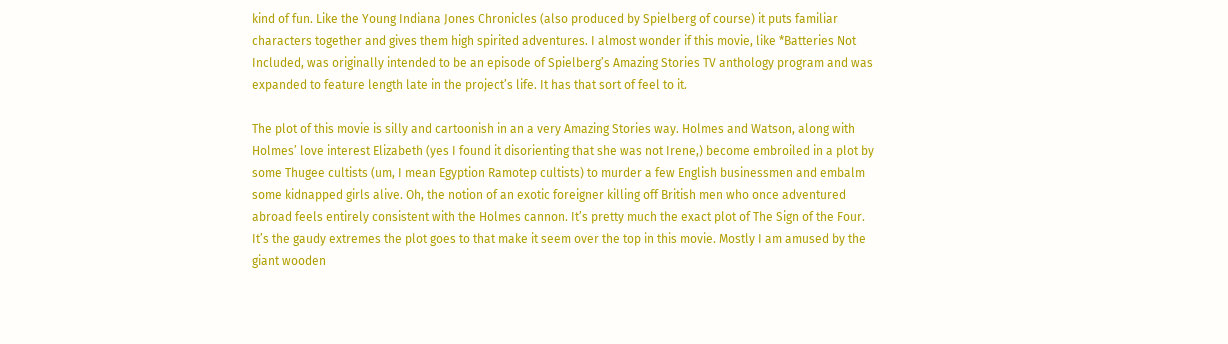kind of fun. Like the Young Indiana Jones Chronicles (also produced by Spielberg of course) it puts familiar characters together and gives them high spirited adventures. I almost wonder if this movie, like *Batteries Not Included, was originally intended to be an episode of Spielberg’s Amazing Stories TV anthology program and was expanded to feature length late in the project’s life. It has that sort of feel to it.

The plot of this movie is silly and cartoonish in an a very Amazing Stories way. Holmes and Watson, along with Holmes’ love interest Elizabeth (yes I found it disorienting that she was not Irene,) become embroiled in a plot by some Thugee cultists (um, I mean Egyption Ramotep cultists) to murder a few English businessmen and embalm some kidnapped girls alive. Oh, the notion of an exotic foreigner killing off British men who once adventured abroad feels entirely consistent with the Holmes cannon. It’s pretty much the exact plot of The Sign of the Four. It’s the gaudy extremes the plot goes to that make it seem over the top in this movie. Mostly I am amused by the giant wooden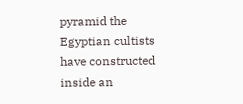pyramid the Egyptian cultists have constructed inside an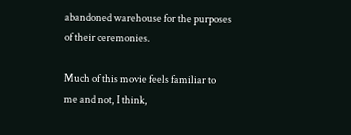abandoned warehouse for the purposes of their ceremonies.

Much of this movie feels familiar to me and not, I think,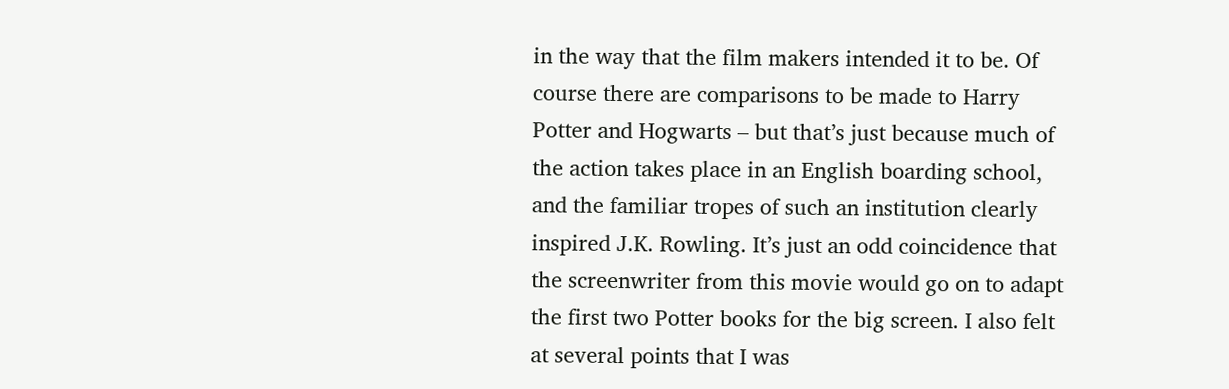in the way that the film makers intended it to be. Of course there are comparisons to be made to Harry Potter and Hogwarts – but that’s just because much of the action takes place in an English boarding school, and the familiar tropes of such an institution clearly inspired J.K. Rowling. It’s just an odd coincidence that the screenwriter from this movie would go on to adapt the first two Potter books for the big screen. I also felt at several points that I was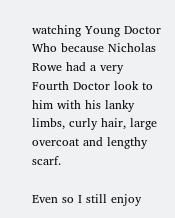watching Young Doctor Who because Nicholas Rowe had a very Fourth Doctor look to him with his lanky limbs, curly hair, large overcoat and lengthy scarf.

Even so I still enjoy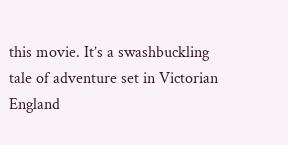this movie. It’s a swashbuckling tale of adventure set in Victorian England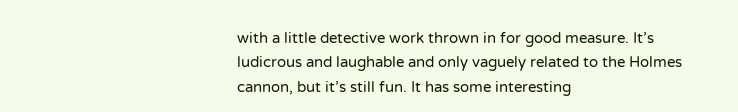with a little detective work thrown in for good measure. It’s ludicrous and laughable and only vaguely related to the Holmes cannon, but it’s still fun. It has some interesting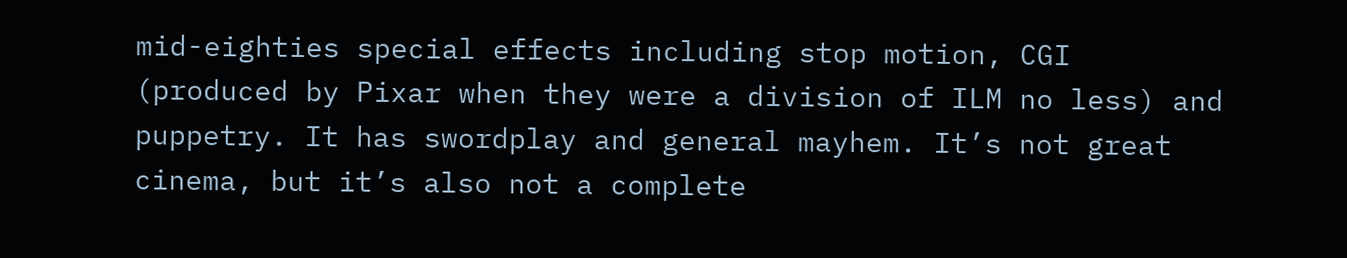mid-eighties special effects including stop motion, CGI (produced by Pixar when they were a division of ILM no less) and puppetry. It has swordplay and general mayhem. It’s not great cinema, but it’s also not a complete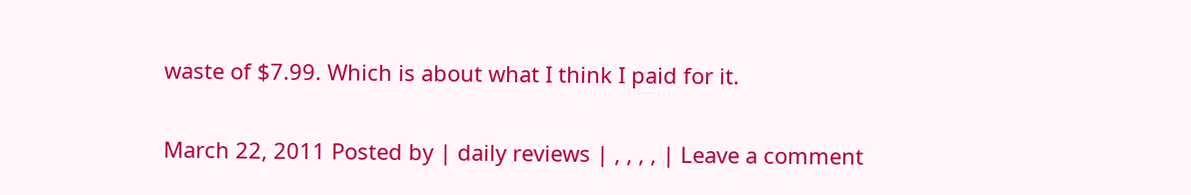waste of $7.99. Which is about what I think I paid for it.

March 22, 2011 Posted by | daily reviews | , , , , | Leave a comment